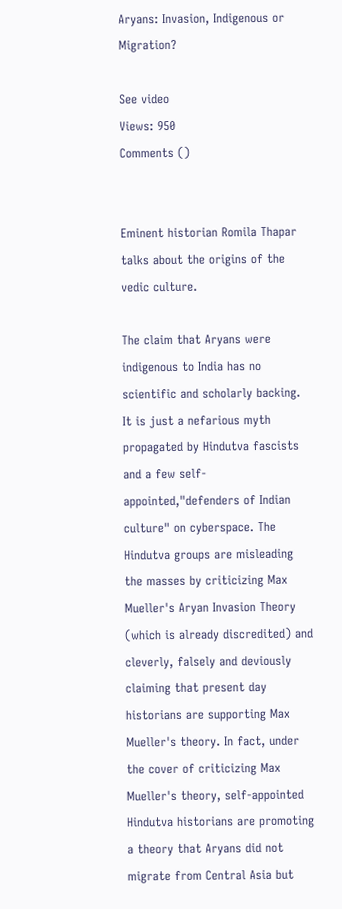Aryans: Invasion, Indigenous or Migration?

See video
Views: 950
Comments ()


Eminent historian Romila Thapar talks about the origins of the vedic culture.

The claim that Aryans were indigenous to India has no scientific and scholarly backing. It is just a nefarious myth propagated by Hindutva fascists and a few self-appointed,"defenders of Indian culture" on cyberspace. The Hindutva groups are misleading the masses by criticizing Max Mueller's Aryan Invasion Theory (which is already discredited) and cleverly, falsely and deviously claiming that present day historians are supporting Max Mueller's theory. In fact, under the cover of criticizing Max Mueller's theory, self-appointed Hindutva historians are promoting a theory that Aryans did not migrate from Central Asia but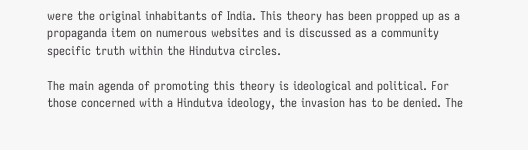were the original inhabitants of India. This theory has been propped up as a propaganda item on numerous websites and is discussed as a community specific truth within the Hindutva circles.

The main agenda of promoting this theory is ideological and political. For those concerned with a Hindutva ideology, the invasion has to be denied. The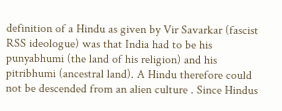definition of a Hindu as given by Vir Savarkar (fascist RSS ideologue) was that India had to be his punyabhumi (the land of his religion) and his pitribhumi (ancestral land). A Hindu therefore could not be descended from an alien culture . Since Hindus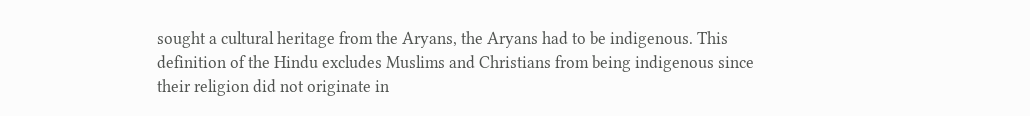sought a cultural heritage from the Aryans, the Aryans had to be indigenous. This definition of the Hindu excludes Muslims and Christians from being indigenous since their religion did not originate in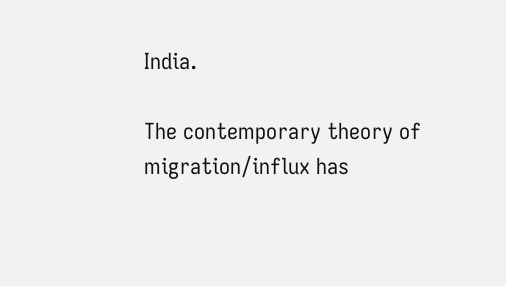India.

The contemporary theory of migration/influx has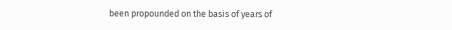been propounded on the basis of years of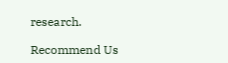research.

Recommend Us